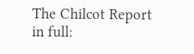The Chilcot Report in full: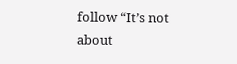follow “It’s not about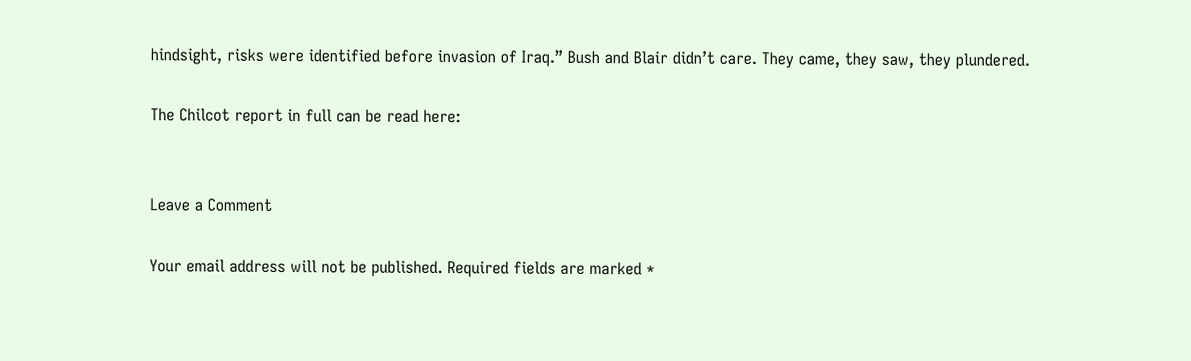hindsight, risks were identified before invasion of Iraq.” Bush and Blair didn’t care. They came, they saw, they plundered.

The Chilcot report in full can be read here:


Leave a Comment

Your email address will not be published. Required fields are marked *